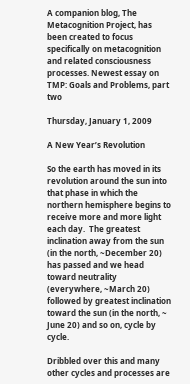A companion blog, The Metacognition Project, has been created to focus specifically on metacognition and related consciousness processes. Newest essay on TMP: Goals and Problems, part two

Thursday, January 1, 2009

A New Year’s Revolution

So the earth has moved in its revolution around the sun into that phase in which the northern hemisphere begins to receive more and more light each day.  The greatest inclination away from the sun (in the north, ~December 20) has passed and we head toward neutrality (everywhere, ~March 20) followed by greatest inclination toward the sun (in the north, ~ June 20) and so on, cycle by cycle.

Dribbled over this and many other cycles and processes are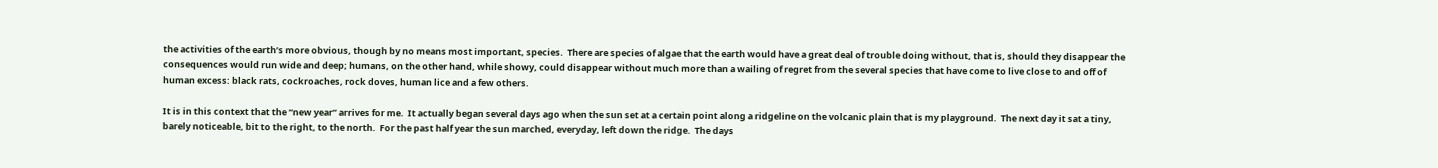the activities of the earth’s more obvious, though by no means most important, species.  There are species of algae that the earth would have a great deal of trouble doing without, that is, should they disappear the consequences would run wide and deep; humans, on the other hand, while showy, could disappear without much more than a wailing of regret from the several species that have come to live close to and off of human excess: black rats, cockroaches, rock doves, human lice and a few others.

It is in this context that the “new year” arrives for me.  It actually began several days ago when the sun set at a certain point along a ridgeline on the volcanic plain that is my playground.  The next day it sat a tiny, barely noticeable, bit to the right, to the north.  For the past half year the sun marched, everyday, left down the ridge.  The days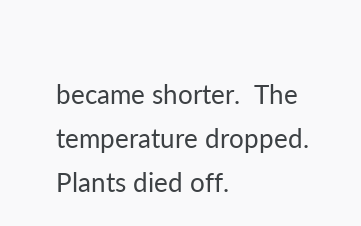became shorter.  The temperature dropped.  Plants died off.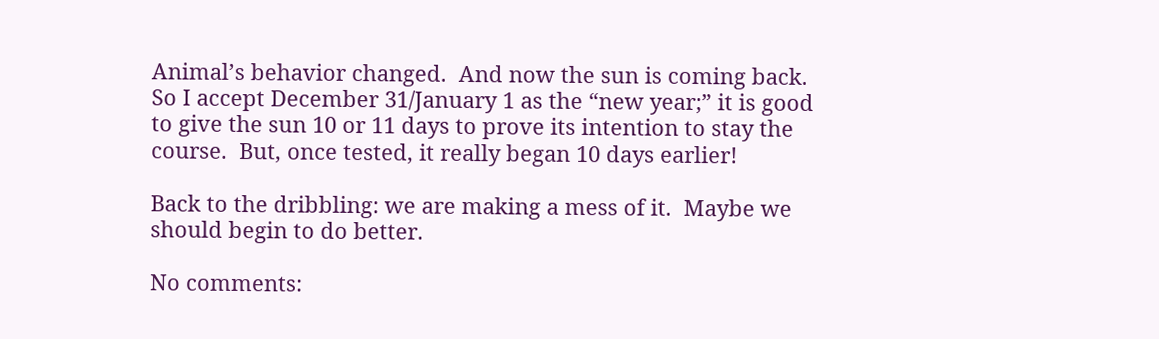Animal’s behavior changed.  And now the sun is coming back.  So I accept December 31/January 1 as the “new year;” it is good to give the sun 10 or 11 days to prove its intention to stay the course.  But, once tested, it really began 10 days earlier!

Back to the dribbling: we are making a mess of it.  Maybe we should begin to do better.

No comments: